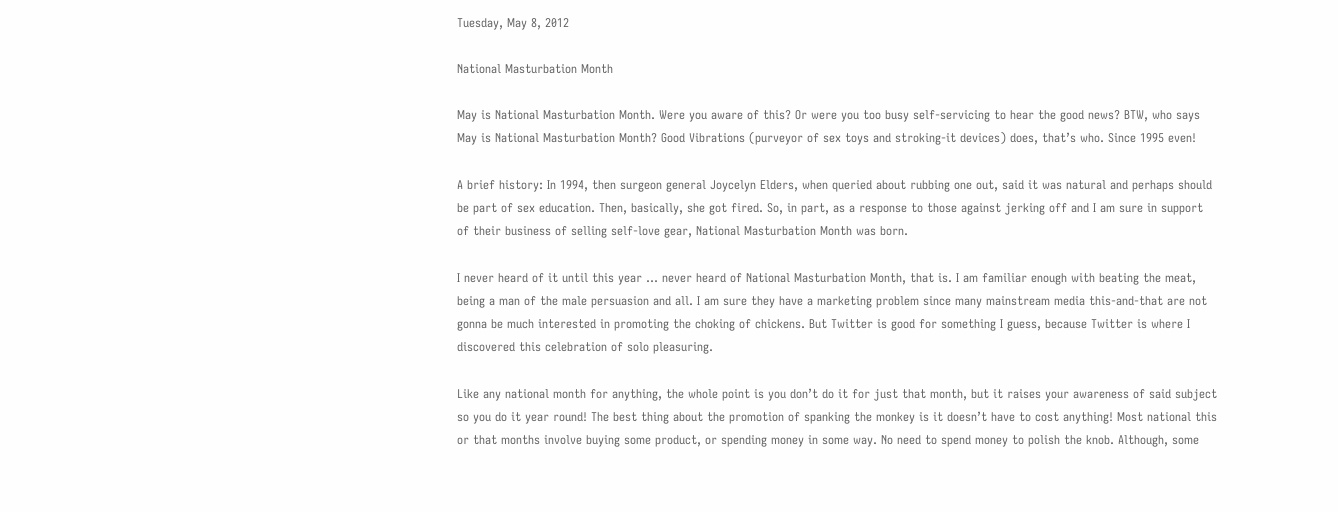Tuesday, May 8, 2012

National Masturbation Month

May is National Masturbation Month. Were you aware of this? Or were you too busy self-servicing to hear the good news? BTW, who says May is National Masturbation Month? Good Vibrations (purveyor of sex toys and stroking-it devices) does, that’s who. Since 1995 even!

A brief history: In 1994, then surgeon general Joycelyn Elders, when queried about rubbing one out, said it was natural and perhaps should be part of sex education. Then, basically, she got fired. So, in part, as a response to those against jerking off and I am sure in support of their business of selling self-love gear, National Masturbation Month was born.

I never heard of it until this year … never heard of National Masturbation Month, that is. I am familiar enough with beating the meat, being a man of the male persuasion and all. I am sure they have a marketing problem since many mainstream media this-and-that are not gonna be much interested in promoting the choking of chickens. But Twitter is good for something I guess, because Twitter is where I discovered this celebration of solo pleasuring.

Like any national month for anything, the whole point is you don’t do it for just that month, but it raises your awareness of said subject so you do it year round! The best thing about the promotion of spanking the monkey is it doesn’t have to cost anything! Most national this or that months involve buying some product, or spending money in some way. No need to spend money to polish the knob. Although, some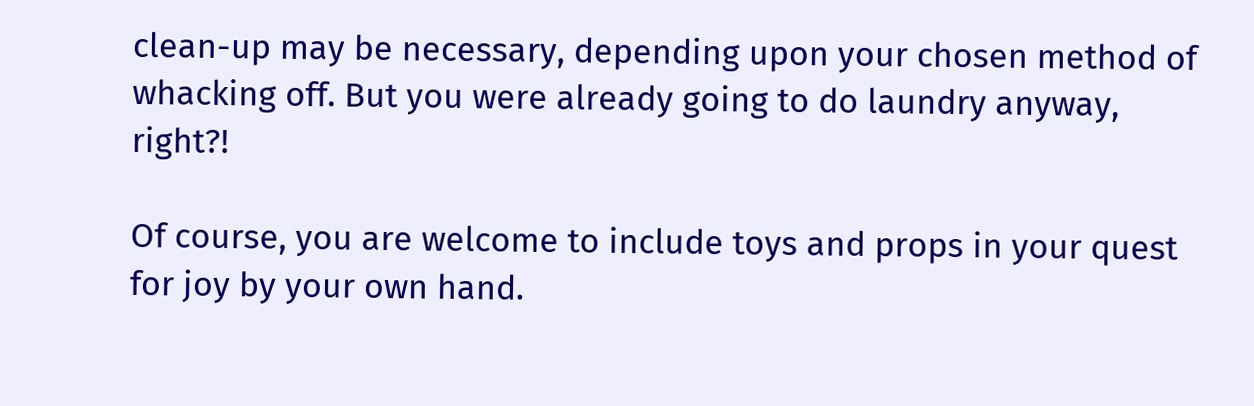clean-up may be necessary, depending upon your chosen method of whacking off. But you were already going to do laundry anyway, right?!

Of course, you are welcome to include toys and props in your quest for joy by your own hand.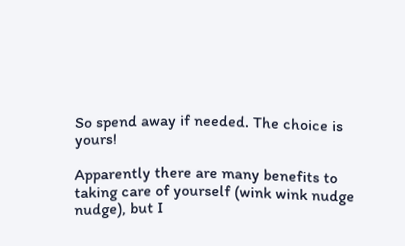So spend away if needed. The choice is yours!

Apparently there are many benefits to taking care of yourself (wink wink nudge nudge), but I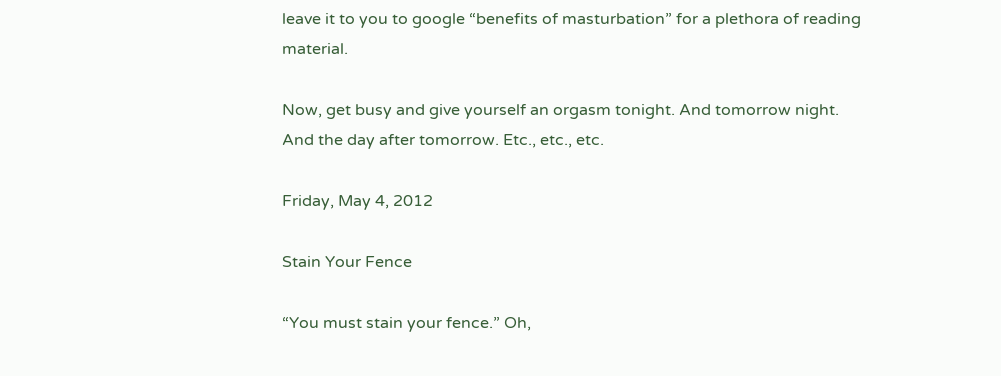leave it to you to google “benefits of masturbation” for a plethora of reading material.

Now, get busy and give yourself an orgasm tonight. And tomorrow night. And the day after tomorrow. Etc., etc., etc.

Friday, May 4, 2012

Stain Your Fence

“You must stain your fence.” Oh,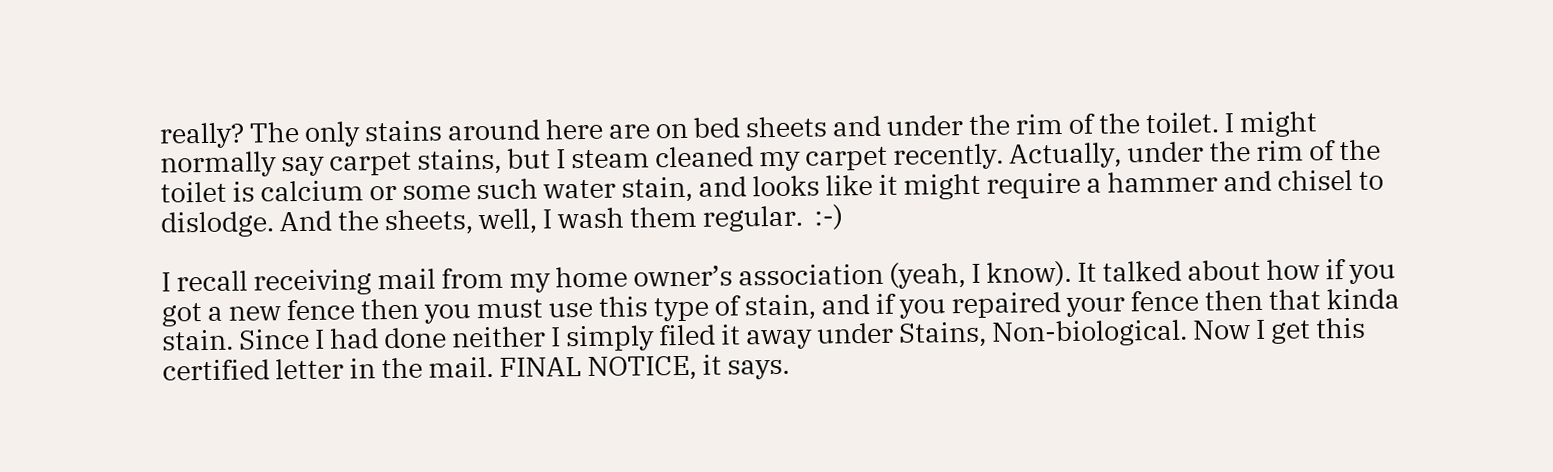really? The only stains around here are on bed sheets and under the rim of the toilet. I might normally say carpet stains, but I steam cleaned my carpet recently. Actually, under the rim of the toilet is calcium or some such water stain, and looks like it might require a hammer and chisel to dislodge. And the sheets, well, I wash them regular.  :-)

I recall receiving mail from my home owner’s association (yeah, I know). It talked about how if you got a new fence then you must use this type of stain, and if you repaired your fence then that kinda stain. Since I had done neither I simply filed it away under Stains, Non-biological. Now I get this certified letter in the mail. FINAL NOTICE, it says.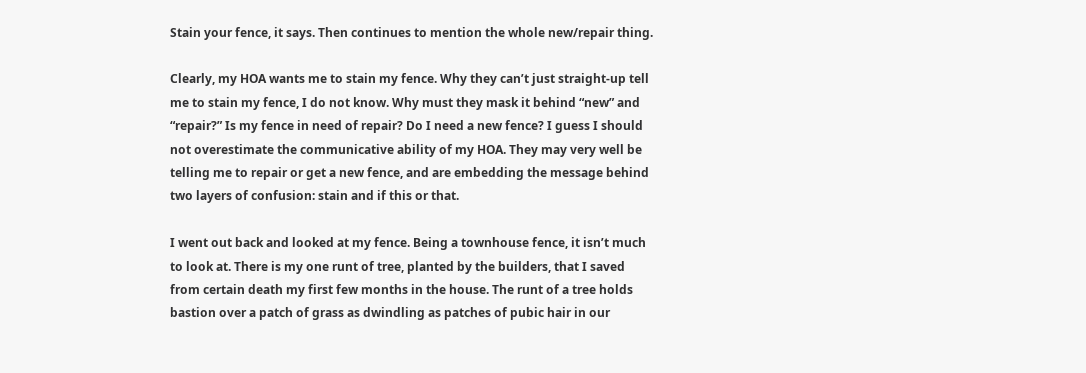Stain your fence, it says. Then continues to mention the whole new/repair thing.

Clearly, my HOA wants me to stain my fence. Why they can’t just straight-up tell me to stain my fence, I do not know. Why must they mask it behind “new” and “repair?” Is my fence in need of repair? Do I need a new fence? I guess I should not overestimate the communicative ability of my HOA. They may very well be telling me to repair or get a new fence, and are embedding the message behind two layers of confusion: stain and if this or that.

I went out back and looked at my fence. Being a townhouse fence, it isn’t much to look at. There is my one runt of tree, planted by the builders, that I saved from certain death my first few months in the house. The runt of a tree holds bastion over a patch of grass as dwindling as patches of pubic hair in our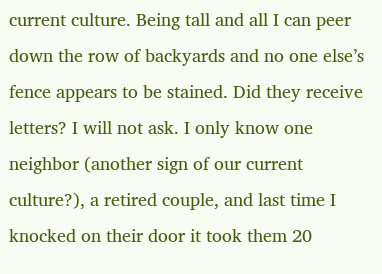current culture. Being tall and all I can peer down the row of backyards and no one else’s fence appears to be stained. Did they receive letters? I will not ask. I only know one neighbor (another sign of our current culture?), a retired couple, and last time I knocked on their door it took them 20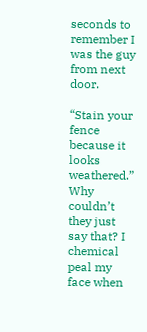seconds to remember I was the guy from next door.

“Stain your fence because it looks weathered.” Why couldn’t they just say that? I chemical peal my face when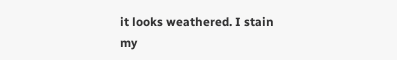it looks weathered. I stain my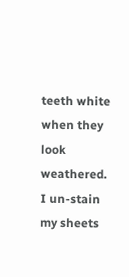teeth white when they look weathered. I un-stain my sheets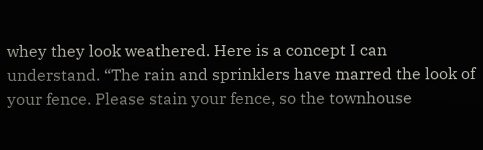whey they look weathered. Here is a concept I can understand. “The rain and sprinklers have marred the look of your fence. Please stain your fence, so the townhouse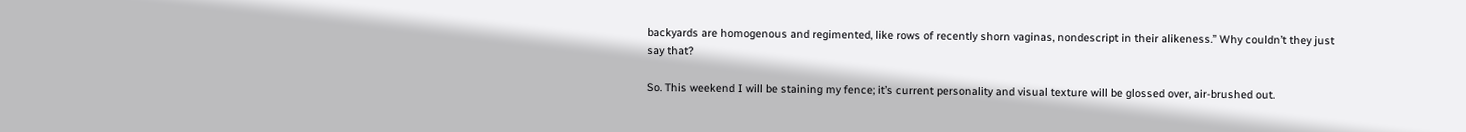backyards are homogenous and regimented, like rows of recently shorn vaginas, nondescript in their alikeness.” Why couldn’t they just say that?

So. This weekend I will be staining my fence; it’s current personality and visual texture will be glossed over, air-brushed out.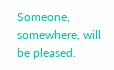Someone, somewhere, will be pleased.